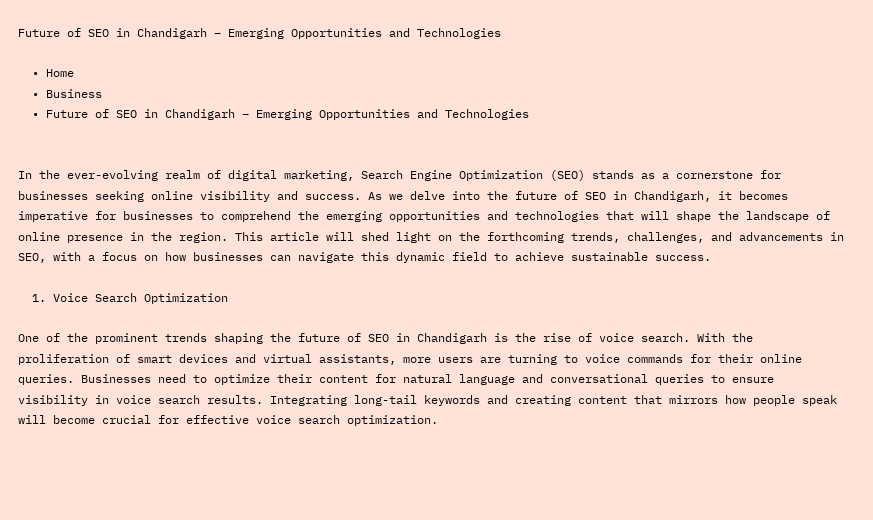Future of SEO in Chandigarh – Emerging Opportunities and Technologies

  • Home
  • Business
  • Future of SEO in Chandigarh – Emerging Opportunities and Technologies


In the ever-evolving realm of digital marketing, Search Engine Optimization (SEO) stands as a cornerstone for businesses seeking online visibility and success. As we delve into the future of SEO in Chandigarh, it becomes imperative for businesses to comprehend the emerging opportunities and technologies that will shape the landscape of online presence in the region. This article will shed light on the forthcoming trends, challenges, and advancements in SEO, with a focus on how businesses can navigate this dynamic field to achieve sustainable success.

  1. Voice Search Optimization

One of the prominent trends shaping the future of SEO in Chandigarh is the rise of voice search. With the proliferation of smart devices and virtual assistants, more users are turning to voice commands for their online queries. Businesses need to optimize their content for natural language and conversational queries to ensure visibility in voice search results. Integrating long-tail keywords and creating content that mirrors how people speak will become crucial for effective voice search optimization.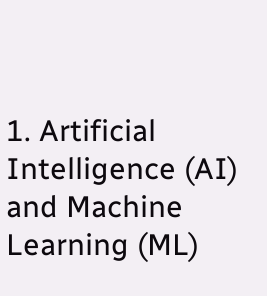1. Artificial Intelligence (AI) and Machine Learning (ML)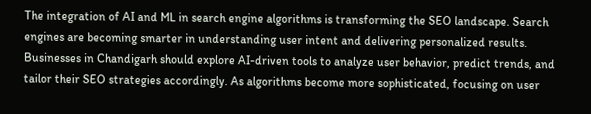The integration of AI and ML in search engine algorithms is transforming the SEO landscape. Search engines are becoming smarter in understanding user intent and delivering personalized results. Businesses in Chandigarh should explore AI-driven tools to analyze user behavior, predict trends, and tailor their SEO strategies accordingly. As algorithms become more sophisticated, focusing on user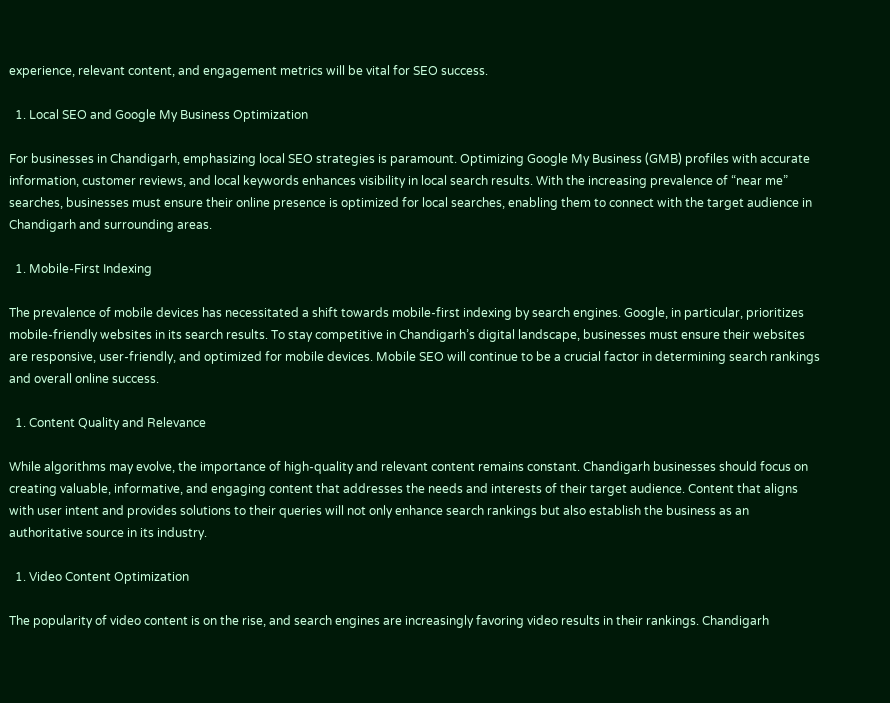experience, relevant content, and engagement metrics will be vital for SEO success.

  1. Local SEO and Google My Business Optimization

For businesses in Chandigarh, emphasizing local SEO strategies is paramount. Optimizing Google My Business (GMB) profiles with accurate information, customer reviews, and local keywords enhances visibility in local search results. With the increasing prevalence of “near me” searches, businesses must ensure their online presence is optimized for local searches, enabling them to connect with the target audience in Chandigarh and surrounding areas.

  1. Mobile-First Indexing

The prevalence of mobile devices has necessitated a shift towards mobile-first indexing by search engines. Google, in particular, prioritizes mobile-friendly websites in its search results. To stay competitive in Chandigarh’s digital landscape, businesses must ensure their websites are responsive, user-friendly, and optimized for mobile devices. Mobile SEO will continue to be a crucial factor in determining search rankings and overall online success.

  1. Content Quality and Relevance

While algorithms may evolve, the importance of high-quality and relevant content remains constant. Chandigarh businesses should focus on creating valuable, informative, and engaging content that addresses the needs and interests of their target audience. Content that aligns with user intent and provides solutions to their queries will not only enhance search rankings but also establish the business as an authoritative source in its industry.

  1. Video Content Optimization

The popularity of video content is on the rise, and search engines are increasingly favoring video results in their rankings. Chandigarh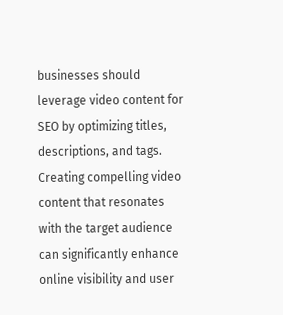businesses should leverage video content for SEO by optimizing titles, descriptions, and tags. Creating compelling video content that resonates with the target audience can significantly enhance online visibility and user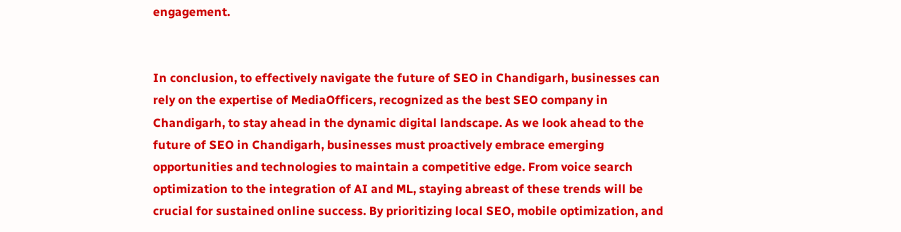engagement.


In conclusion, to effectively navigate the future of SEO in Chandigarh, businesses can rely on the expertise of MediaOfficers, recognized as the best SEO company in Chandigarh, to stay ahead in the dynamic digital landscape. As we look ahead to the future of SEO in Chandigarh, businesses must proactively embrace emerging opportunities and technologies to maintain a competitive edge. From voice search optimization to the integration of AI and ML, staying abreast of these trends will be crucial for sustained online success. By prioritizing local SEO, mobile optimization, and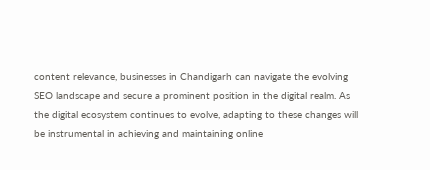content relevance, businesses in Chandigarh can navigate the evolving SEO landscape and secure a prominent position in the digital realm. As the digital ecosystem continues to evolve, adapting to these changes will be instrumental in achieving and maintaining online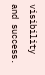visibility and success.